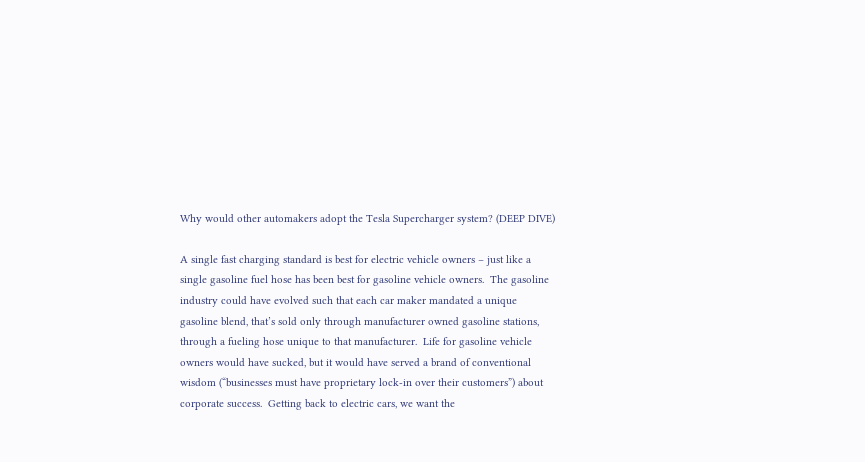Why would other automakers adopt the Tesla Supercharger system? (DEEP DIVE)

A single fast charging standard is best for electric vehicle owners – just like a single gasoline fuel hose has been best for gasoline vehicle owners.  The gasoline industry could have evolved such that each car maker mandated a unique gasoline blend, that’s sold only through manufacturer owned gasoline stations, through a fueling hose unique to that manufacturer.  Life for gasoline vehicle owners would have sucked, but it would have served a brand of conventional wisdom (“businesses must have proprietary lock-in over their customers”) about corporate success.  Getting back to electric cars, we want the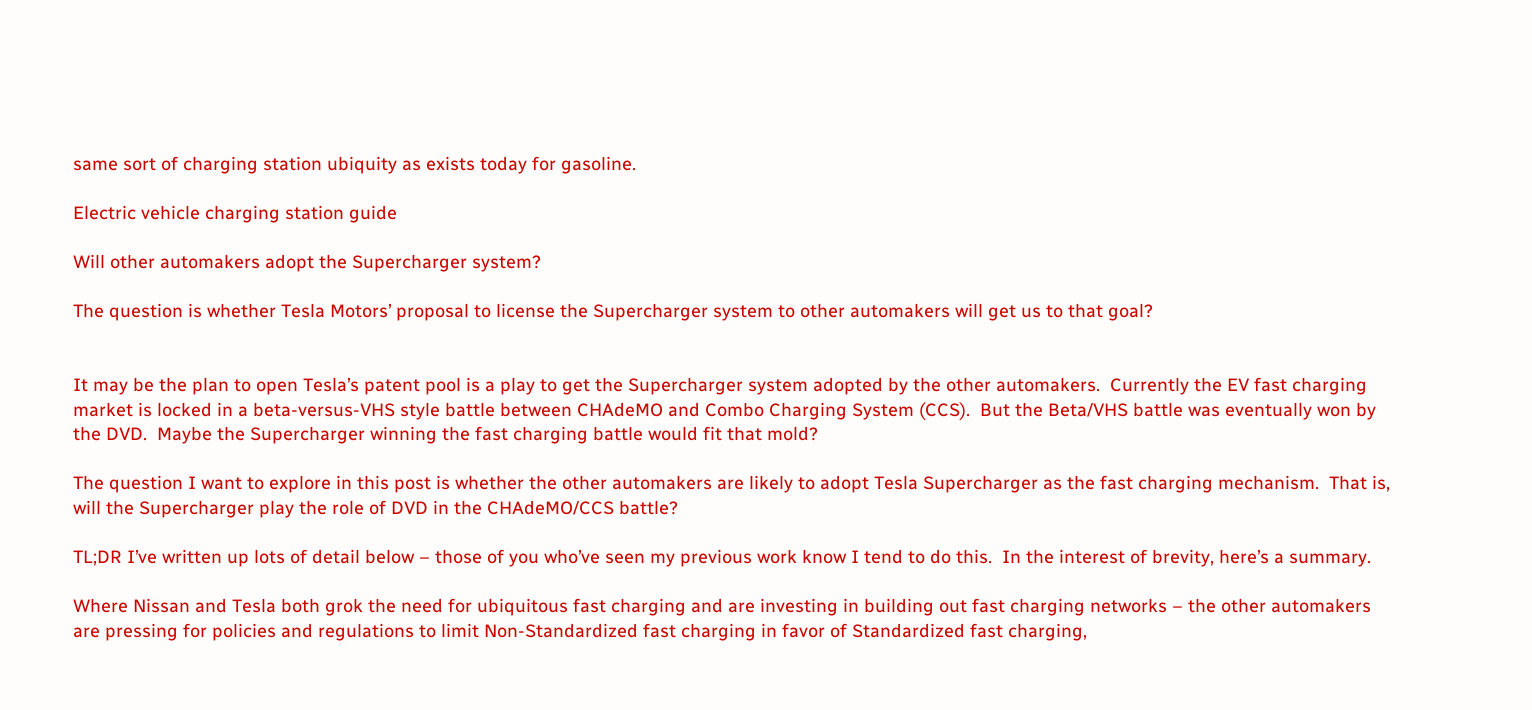same sort of charging station ubiquity as exists today for gasoline.

Electric vehicle charging station guide

Will other automakers adopt the Supercharger system?

The question is whether Tesla Motors’ proposal to license the Supercharger system to other automakers will get us to that goal?


It may be the plan to open Tesla’s patent pool is a play to get the Supercharger system adopted by the other automakers.  Currently the EV fast charging market is locked in a beta-versus-VHS style battle between CHAdeMO and Combo Charging System (CCS).  But the Beta/VHS battle was eventually won by the DVD.  Maybe the Supercharger winning the fast charging battle would fit that mold?

The question I want to explore in this post is whether the other automakers are likely to adopt Tesla Supercharger as the fast charging mechanism.  That is, will the Supercharger play the role of DVD in the CHAdeMO/CCS battle?

TL;DR I’ve written up lots of detail below – those of you who’ve seen my previous work know I tend to do this.  In the interest of brevity, here’s a summary.

Where Nissan and Tesla both grok the need for ubiquitous fast charging and are investing in building out fast charging networks – the other automakers are pressing for policies and regulations to limit Non-Standardized fast charging in favor of Standardized fast charging,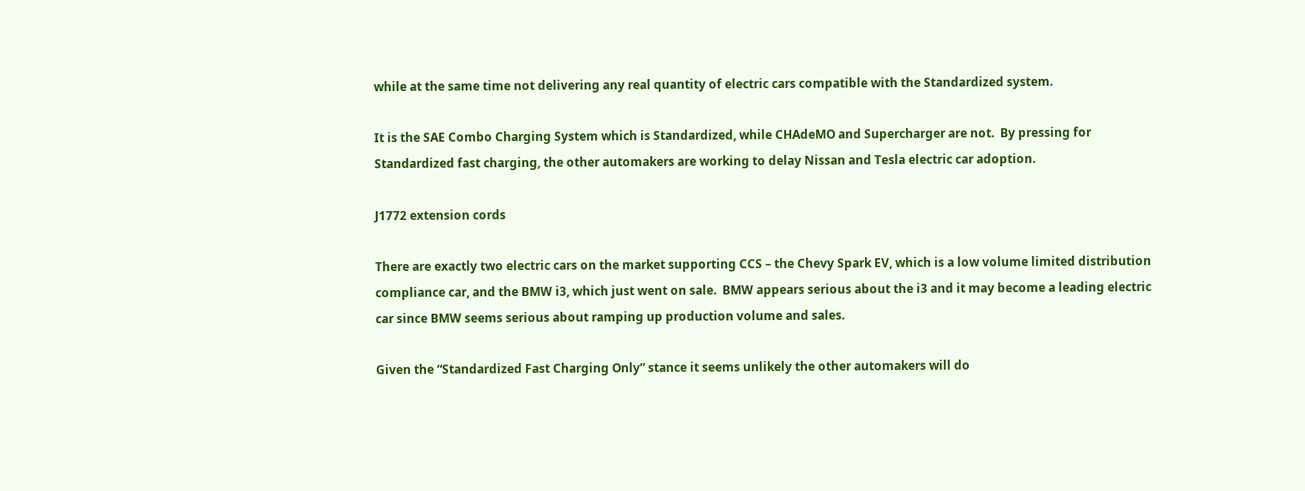while at the same time not delivering any real quantity of electric cars compatible with the Standardized system.

It is the SAE Combo Charging System which is Standardized, while CHAdeMO and Supercharger are not.  By pressing for Standardized fast charging, the other automakers are working to delay Nissan and Tesla electric car adoption.

J1772 extension cords

There are exactly two electric cars on the market supporting CCS – the Chevy Spark EV, which is a low volume limited distribution compliance car, and the BMW i3, which just went on sale.  BMW appears serious about the i3 and it may become a leading electric car since BMW seems serious about ramping up production volume and sales.

Given the “Standardized Fast Charging Only” stance it seems unlikely the other automakers will do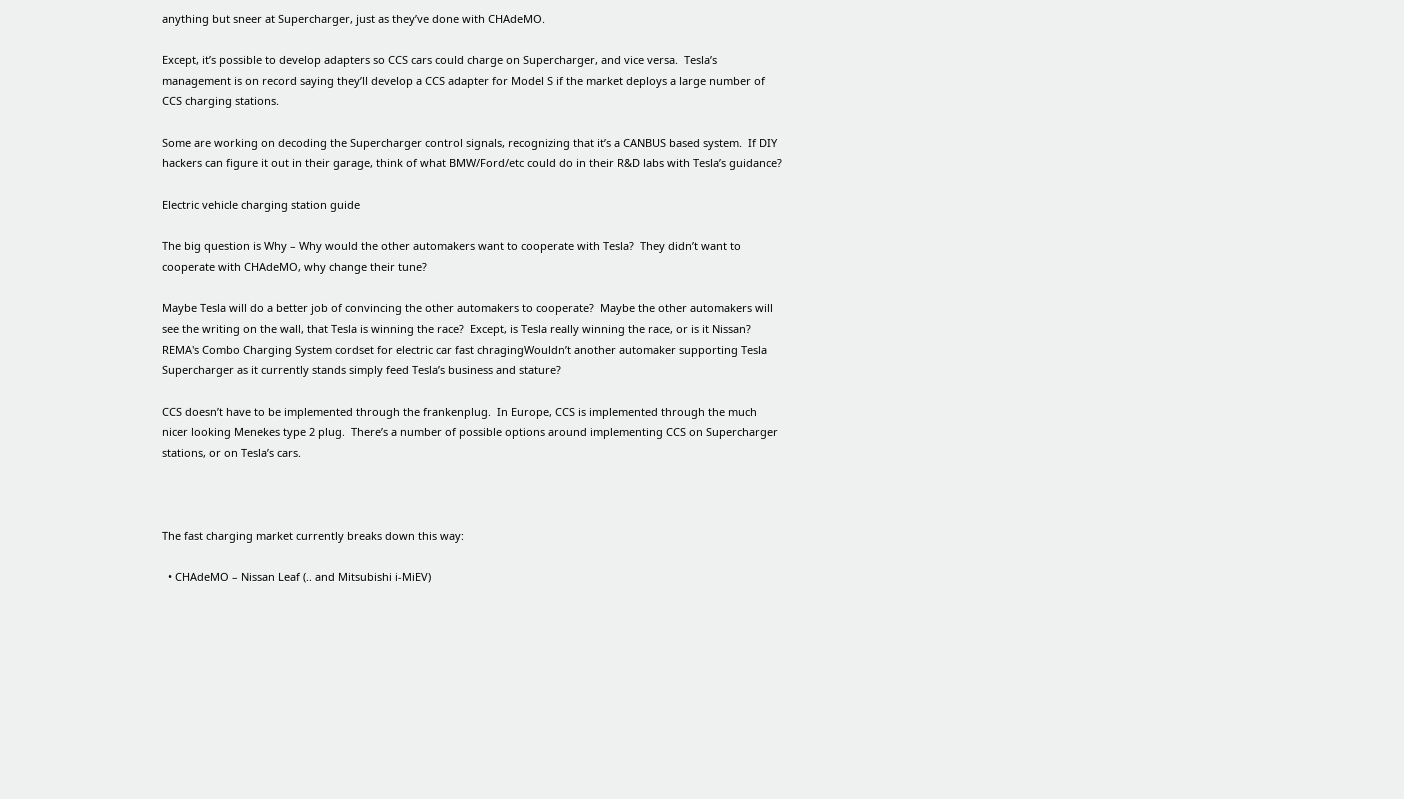anything but sneer at Supercharger, just as they’ve done with CHAdeMO.

Except, it’s possible to develop adapters so CCS cars could charge on Supercharger, and vice versa.  Tesla’s management is on record saying they’ll develop a CCS adapter for Model S if the market deploys a large number of CCS charging stations.

Some are working on decoding the Supercharger control signals, recognizing that it’s a CANBUS based system.  If DIY hackers can figure it out in their garage, think of what BMW/Ford/etc could do in their R&D labs with Tesla’s guidance?

Electric vehicle charging station guide

The big question is Why – Why would the other automakers want to cooperate with Tesla?  They didn’t want to cooperate with CHAdeMO, why change their tune?

Maybe Tesla will do a better job of convincing the other automakers to cooperate?  Maybe the other automakers will see the writing on the wall, that Tesla is winning the race?  Except, is Tesla really winning the race, or is it Nissan?
REMA's Combo Charging System cordset for electric car fast chragingWouldn’t another automaker supporting Tesla Supercharger as it currently stands simply feed Tesla’s business and stature?

CCS doesn’t have to be implemented through the frankenplug.  In Europe, CCS is implemented through the much nicer looking Menekes type 2 plug.  There’s a number of possible options around implementing CCS on Supercharger stations, or on Tesla’s cars.



The fast charging market currently breaks down this way:

  • CHAdeMO – Nissan Leaf (.. and Mitsubishi i-MiEV)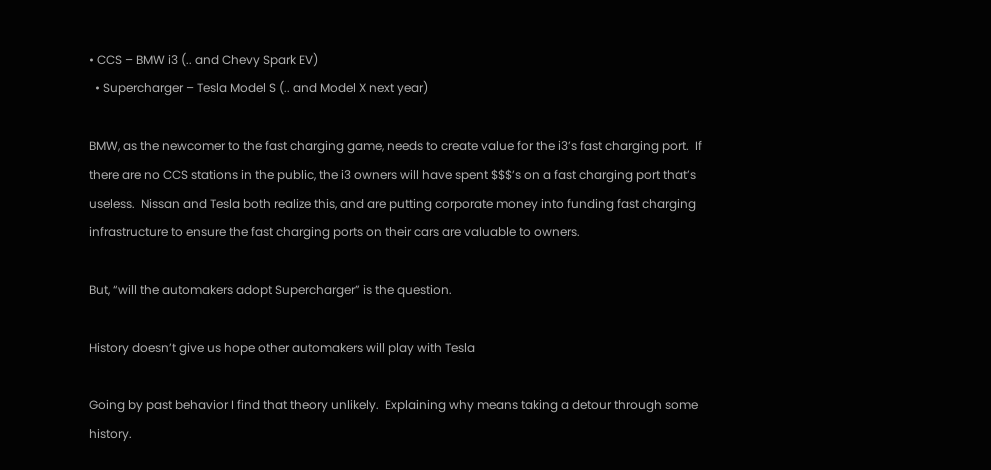• CCS – BMW i3 (.. and Chevy Spark EV)
  • Supercharger – Tesla Model S (.. and Model X next year)

BMW, as the newcomer to the fast charging game, needs to create value for the i3’s fast charging port.  If there are no CCS stations in the public, the i3 owners will have spent $$$’s on a fast charging port that’s useless.  Nissan and Tesla both realize this, and are putting corporate money into funding fast charging infrastructure to ensure the fast charging ports on their cars are valuable to owners.

But, “will the automakers adopt Supercharger” is the question.

History doesn’t give us hope other automakers will play with Tesla

Going by past behavior I find that theory unlikely.  Explaining why means taking a detour through some history.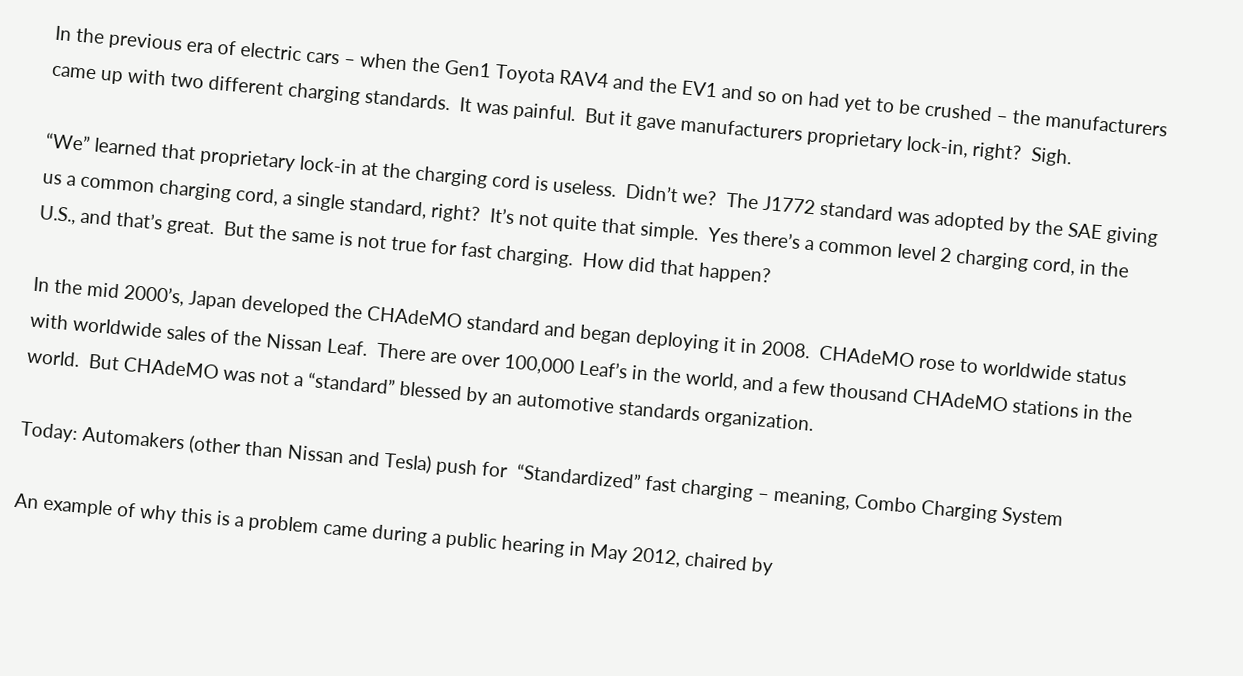In the previous era of electric cars – when the Gen1 Toyota RAV4 and the EV1 and so on had yet to be crushed – the manufacturers came up with two different charging standards.  It was painful.  But it gave manufacturers proprietary lock-in, right?  Sigh.

“We” learned that proprietary lock-in at the charging cord is useless.  Didn’t we?  The J1772 standard was adopted by the SAE giving us a common charging cord, a single standard, right?  It’s not quite that simple.  Yes there’s a common level 2 charging cord, in the U.S., and that’s great.  But the same is not true for fast charging.  How did that happen?

In the mid 2000’s, Japan developed the CHAdeMO standard and began deploying it in 2008.  CHAdeMO rose to worldwide status with worldwide sales of the Nissan Leaf.  There are over 100,000 Leaf’s in the world, and a few thousand CHAdeMO stations in the world.  But CHAdeMO was not a “standard” blessed by an automotive standards organization.

Today: Automakers (other than Nissan and Tesla) push for  “Standardized” fast charging – meaning, Combo Charging System

An example of why this is a problem came during a public hearing in May 2012, chaired by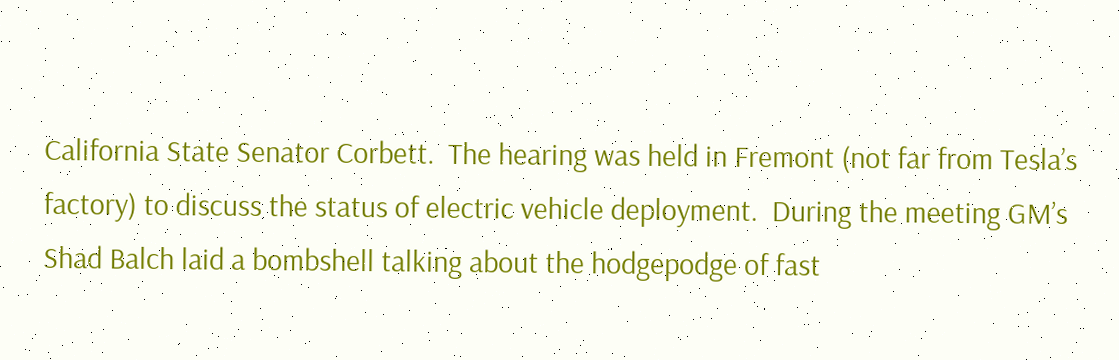California State Senator Corbett.  The hearing was held in Fremont (not far from Tesla’s factory) to discuss the status of electric vehicle deployment.  During the meeting GM’s Shad Balch laid a bombshell talking about the hodgepodge of fast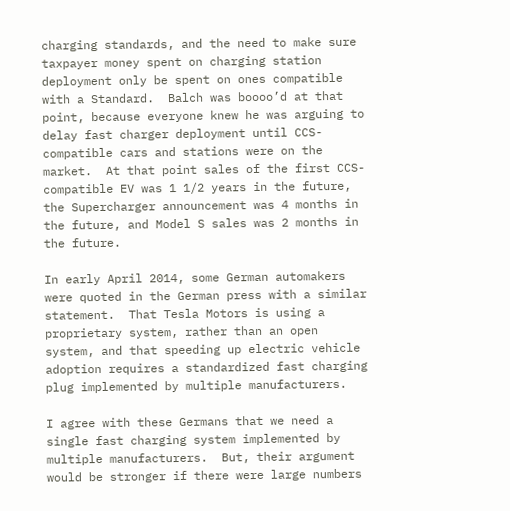charging standards, and the need to make sure taxpayer money spent on charging station deployment only be spent on ones compatible with a Standard.  Balch was boooo’d at that point, because everyone knew he was arguing to delay fast charger deployment until CCS-compatible cars and stations were on the market.  At that point sales of the first CCS-compatible EV was 1 1/2 years in the future, the Supercharger announcement was 4 months in the future, and Model S sales was 2 months in the future.

In early April 2014, some German automakers were quoted in the German press with a similar statement.  That Tesla Motors is using a proprietary system, rather than an open system, and that speeding up electric vehicle adoption requires a standardized fast charging plug implemented by multiple manufacturers.

I agree with these Germans that we need a single fast charging system implemented by multiple manufacturers.  But, their argument would be stronger if there were large numbers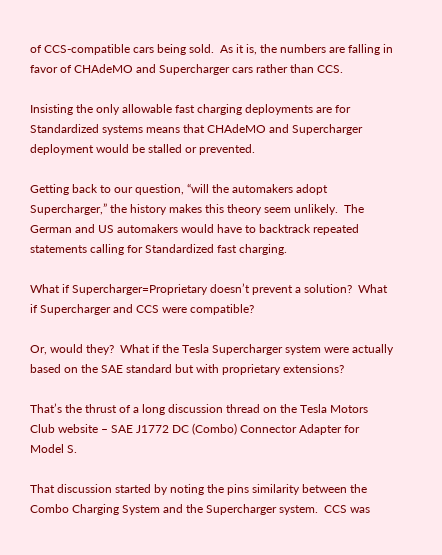of CCS-compatible cars being sold.  As it is, the numbers are falling in favor of CHAdeMO and Supercharger cars rather than CCS.

Insisting the only allowable fast charging deployments are for Standardized systems means that CHAdeMO and Supercharger deployment would be stalled or prevented.

Getting back to our question, “will the automakers adopt Supercharger,” the history makes this theory seem unlikely.  The German and US automakers would have to backtrack repeated statements calling for Standardized fast charging.

What if Supercharger=Proprietary doesn’t prevent a solution?  What if Supercharger and CCS were compatible?

Or, would they?  What if the Tesla Supercharger system were actually based on the SAE standard but with proprietary extensions?

That’s the thrust of a long discussion thread on the Tesla Motors Club website – SAE J1772 DC (Combo) Connector Adapter for Model S.

That discussion started by noting the pins similarity between the Combo Charging System and the Supercharger system.  CCS was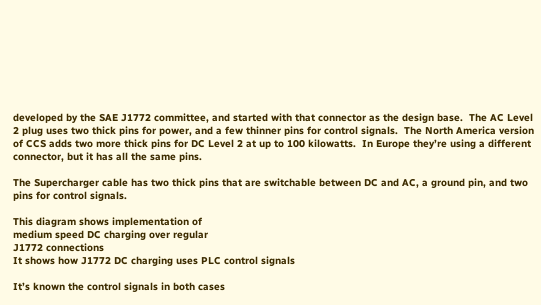developed by the SAE J1772 committee, and started with that connector as the design base.  The AC Level 2 plug uses two thick pins for power, and a few thinner pins for control signals.  The North America version of CCS adds two more thick pins for DC Level 2 at up to 100 kilowatts.  In Europe they’re using a different connector, but it has all the same pins.

The Supercharger cable has two thick pins that are switchable between DC and AC, a ground pin, and two pins for control signals.

This diagram shows implementation of
medium speed DC charging over regular
J1772 connections
It shows how J1772 DC charging uses PLC control signals

It’s known the control signals in both cases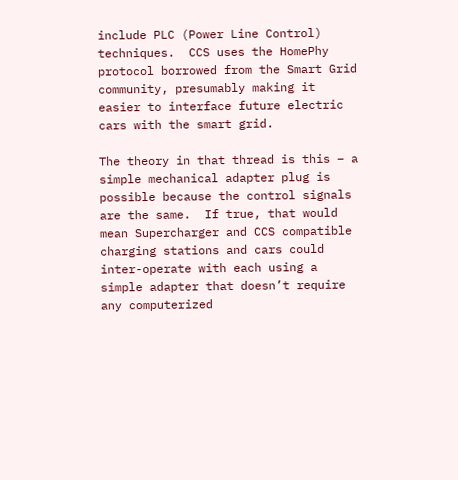include PLC (Power Line Control) techniques.  CCS uses the HomePhy protocol borrowed from the Smart Grid community, presumably making it easier to interface future electric cars with the smart grid.

The theory in that thread is this – a simple mechanical adapter plug is possible because the control signals are the same.  If true, that would mean Supercharger and CCS compatible charging stations and cars could inter-operate with each using a simple adapter that doesn’t require any computerized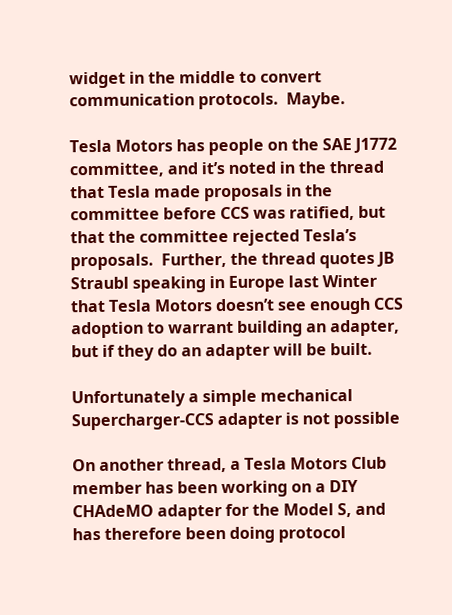widget in the middle to convert communication protocols.  Maybe.

Tesla Motors has people on the SAE J1772 committee, and it’s noted in the thread that Tesla made proposals in the committee before CCS was ratified, but that the committee rejected Tesla’s proposals.  Further, the thread quotes JB Straubl speaking in Europe last Winter that Tesla Motors doesn’t see enough CCS adoption to warrant building an adapter, but if they do an adapter will be built.

Unfortunately a simple mechanical Supercharger-CCS adapter is not possible

On another thread, a Tesla Motors Club member has been working on a DIY CHAdeMO adapter for the Model S, and has therefore been doing protocol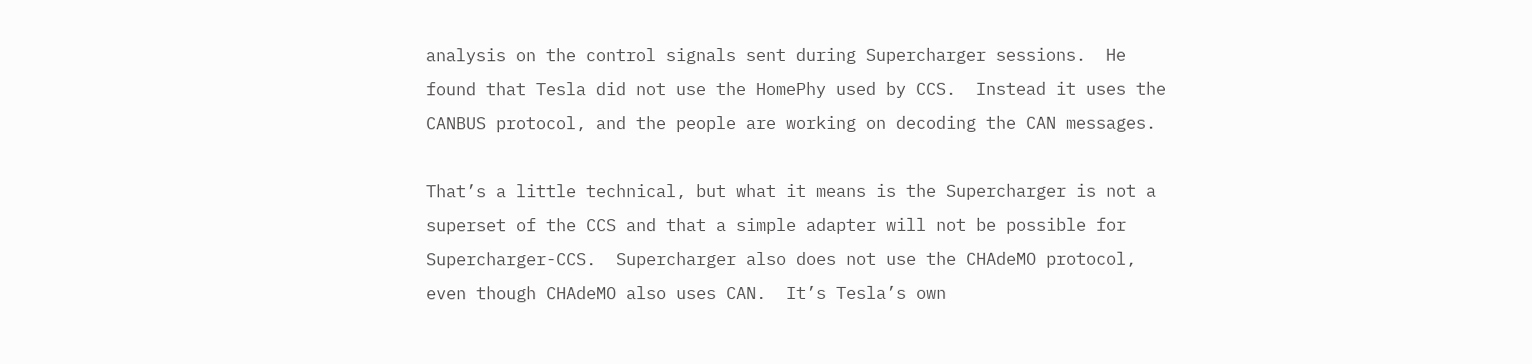analysis on the control signals sent during Supercharger sessions.  He found that Tesla did not use the HomePhy used by CCS.  Instead it uses the CANBUS protocol, and the people are working on decoding the CAN messages.

That’s a little technical, but what it means is the Supercharger is not a superset of the CCS and that a simple adapter will not be possible for Supercharger-CCS.  Supercharger also does not use the CHAdeMO protocol, even though CHAdeMO also uses CAN.  It’s Tesla’s own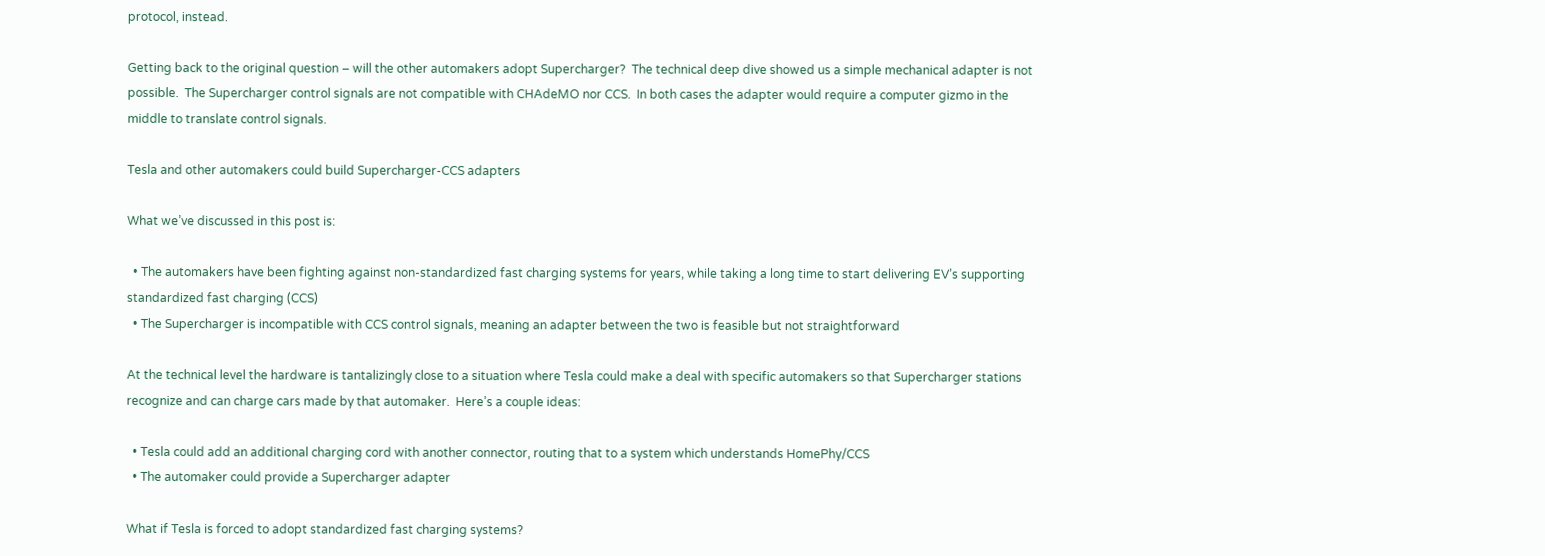protocol, instead.

Getting back to the original question – will the other automakers adopt Supercharger?  The technical deep dive showed us a simple mechanical adapter is not possible.  The Supercharger control signals are not compatible with CHAdeMO nor CCS.  In both cases the adapter would require a computer gizmo in the middle to translate control signals.

Tesla and other automakers could build Supercharger-CCS adapters

What we’ve discussed in this post is:

  • The automakers have been fighting against non-standardized fast charging systems for years, while taking a long time to start delivering EV’s supporting standardized fast charging (CCS)
  • The Supercharger is incompatible with CCS control signals, meaning an adapter between the two is feasible but not straightforward

At the technical level the hardware is tantalizingly close to a situation where Tesla could make a deal with specific automakers so that Supercharger stations recognize and can charge cars made by that automaker.  Here’s a couple ideas:

  • Tesla could add an additional charging cord with another connector, routing that to a system which understands HomePhy/CCS
  • The automaker could provide a Supercharger adapter

What if Tesla is forced to adopt standardized fast charging systems?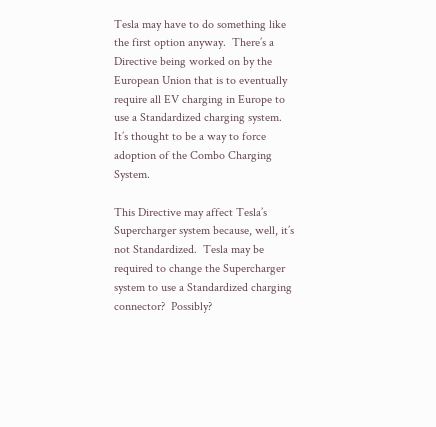Tesla may have to do something like the first option anyway.  There’s a Directive being worked on by the European Union that is to eventually require all EV charging in Europe to use a Standardized charging system.  It’s thought to be a way to force adoption of the Combo Charging System.

This Directive may affect Tesla’s Supercharger system because, well, it’s not Standardized.  Tesla may be required to change the Supercharger system to use a Standardized charging connector?  Possibly?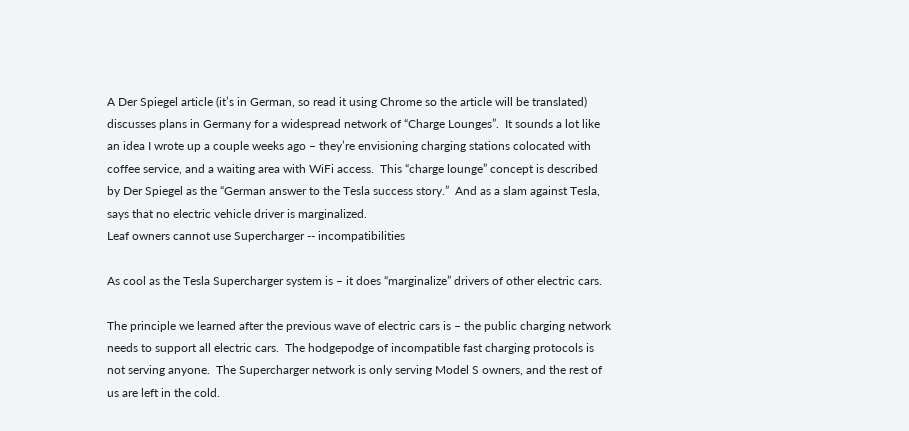A Der Spiegel article (it’s in German, so read it using Chrome so the article will be translated) discusses plans in Germany for a widespread network of “Charge Lounges”.  It sounds a lot like an idea I wrote up a couple weeks ago – they’re envisioning charging stations colocated with coffee service, and a waiting area with WiFi access.  This “charge lounge” concept is described by Der Spiegel as the “German answer to the Tesla success story.”  And as a slam against Tesla, says that no electric vehicle driver is marginalized.
Leaf owners cannot use Supercharger -- incompatibilities

As cool as the Tesla Supercharger system is – it does “marginalize” drivers of other electric cars.

The principle we learned after the previous wave of electric cars is – the public charging network needs to support all electric cars.  The hodgepodge of incompatible fast charging protocols is not serving anyone.  The Supercharger network is only serving Model S owners, and the rest of us are left in the cold.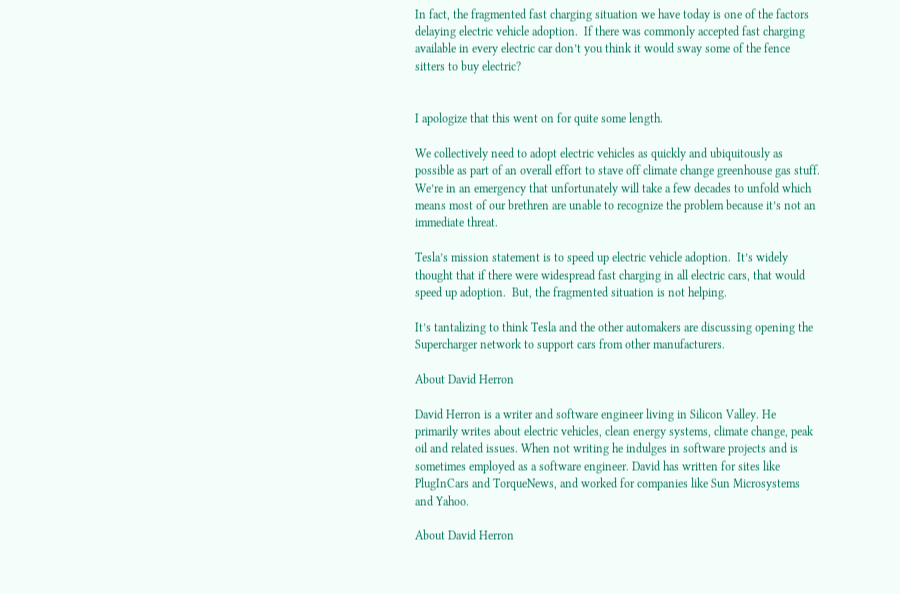In fact, the fragmented fast charging situation we have today is one of the factors delaying electric vehicle adoption.  If there was commonly accepted fast charging available in every electric car don’t you think it would sway some of the fence sitters to buy electric?


I apologize that this went on for quite some length.

We collectively need to adopt electric vehicles as quickly and ubiquitously as possible as part of an overall effort to stave off climate change greenhouse gas stuff.  We’re in an emergency that unfortunately will take a few decades to unfold which means most of our brethren are unable to recognize the problem because it’s not an immediate threat.

Tesla’s mission statement is to speed up electric vehicle adoption.  It’s widely thought that if there were widespread fast charging in all electric cars, that would speed up adoption.  But, the fragmented situation is not helping.

It’s tantalizing to think Tesla and the other automakers are discussing opening the Supercharger network to support cars from other manufacturers.

About David Herron

David Herron is a writer and software engineer living in Silicon Valley. He primarily writes about electric vehicles, clean energy systems, climate change, peak oil and related issues. When not writing he indulges in software projects and is sometimes employed as a software engineer. David has written for sites like PlugInCars and TorqueNews, and worked for companies like Sun Microsystems and Yahoo.

About David Herron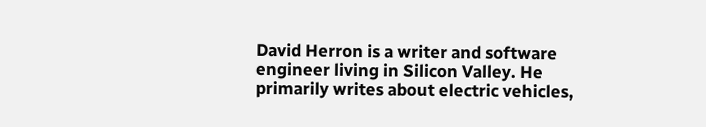David Herron is a writer and software engineer living in Silicon Valley. He primarily writes about electric vehicles,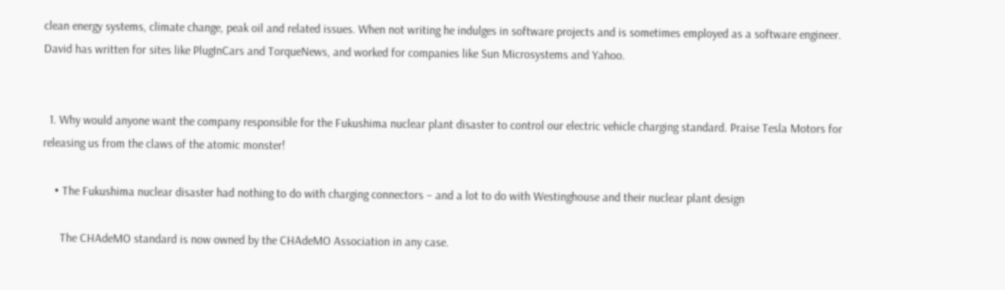clean energy systems, climate change, peak oil and related issues. When not writing he indulges in software projects and is sometimes employed as a software engineer. David has written for sites like PlugInCars and TorqueNews, and worked for companies like Sun Microsystems and Yahoo.


  1. Why would anyone want the company responsible for the Fukushima nuclear plant disaster to control our electric vehicle charging standard. Praise Tesla Motors for releasing us from the claws of the atomic monster!

    • The Fukushima nuclear disaster had nothing to do with charging connectors – and a lot to do with Westinghouse and their nuclear plant design

      The CHAdeMO standard is now owned by the CHAdeMO Association in any case.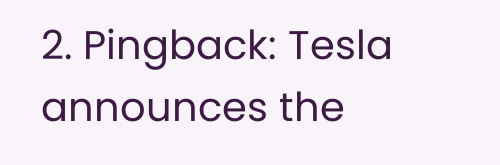2. Pingback: Tesla announces the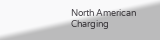North American Charging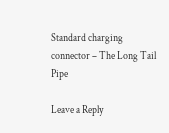Standard charging connector – The Long Tail Pipe

Leave a Reply